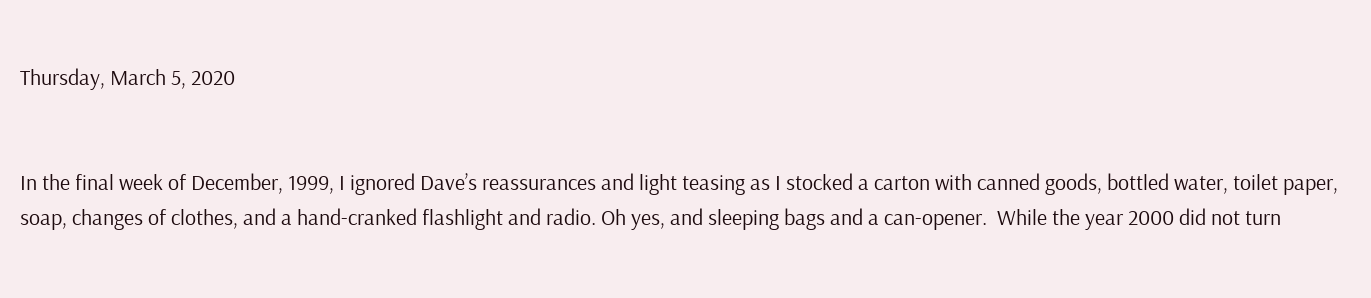Thursday, March 5, 2020


In the final week of December, 1999, I ignored Dave’s reassurances and light teasing as I stocked a carton with canned goods, bottled water, toilet paper, soap, changes of clothes, and a hand-cranked flashlight and radio. Oh yes, and sleeping bags and a can-opener.  While the year 2000 did not turn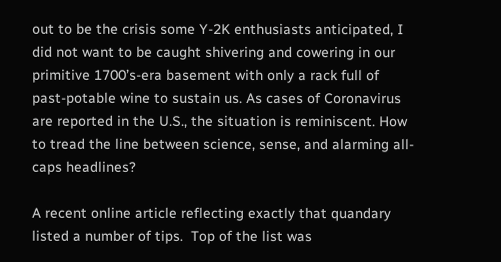out to be the crisis some Y-2K enthusiasts anticipated, I did not want to be caught shivering and cowering in our primitive 1700’s-era basement with only a rack full of past-potable wine to sustain us. As cases of Coronavirus are reported in the U.S., the situation is reminiscent. How to tread the line between science, sense, and alarming all-caps headlines?

A recent online article reflecting exactly that quandary listed a number of tips.  Top of the list was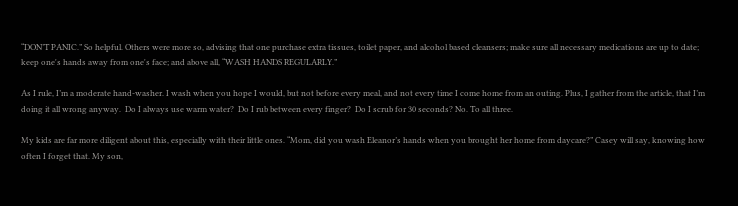“DON’T PANIC.” So helpful. Others were more so, advising that one purchase extra tissues, toilet paper, and alcohol based cleansers; make sure all necessary medications are up to date; keep one's hands away from one's face; and above all, “WASH HANDS REGULARLY.”

As I rule, I’m a moderate hand-washer. I wash when you hope I would, but not before every meal, and not every time I come home from an outing. Plus, I gather from the article, that I’m doing it all wrong anyway.  Do I always use warm water?  Do I rub between every finger?  Do I scrub for 30 seconds? No. To all three.

My kids are far more diligent about this, especially with their little ones. “Mom, did you wash Eleanor’s hands when you brought her home from daycare?” Casey will say, knowing how often I forget that. My son,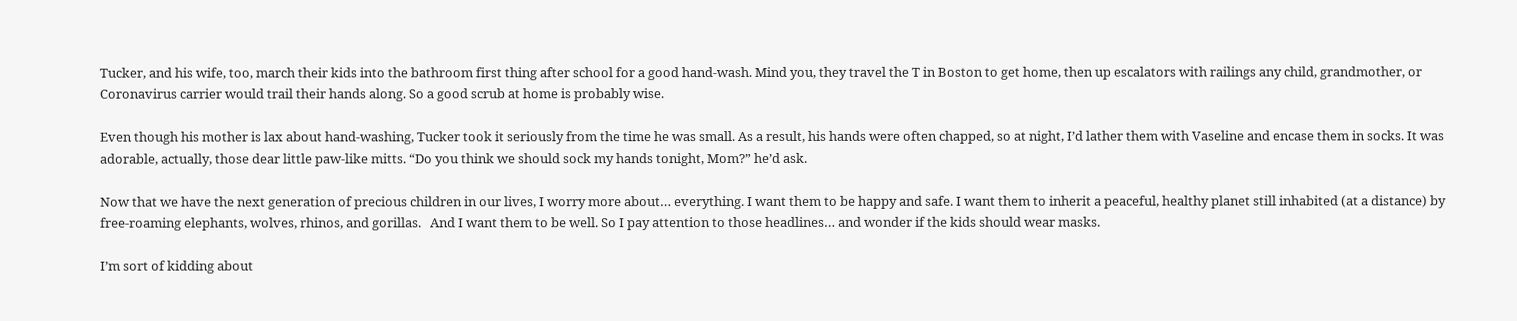Tucker, and his wife, too, march their kids into the bathroom first thing after school for a good hand-wash. Mind you, they travel the T in Boston to get home, then up escalators with railings any child, grandmother, or Coronavirus carrier would trail their hands along. So a good scrub at home is probably wise.

Even though his mother is lax about hand-washing, Tucker took it seriously from the time he was small. As a result, his hands were often chapped, so at night, I’d lather them with Vaseline and encase them in socks. It was adorable, actually, those dear little paw-like mitts. “Do you think we should sock my hands tonight, Mom?” he’d ask.

Now that we have the next generation of precious children in our lives, I worry more about… everything. I want them to be happy and safe. I want them to inherit a peaceful, healthy planet still inhabited (at a distance) by free-roaming elephants, wolves, rhinos, and gorillas.   And I want them to be well. So I pay attention to those headlines… and wonder if the kids should wear masks.

I’m sort of kidding about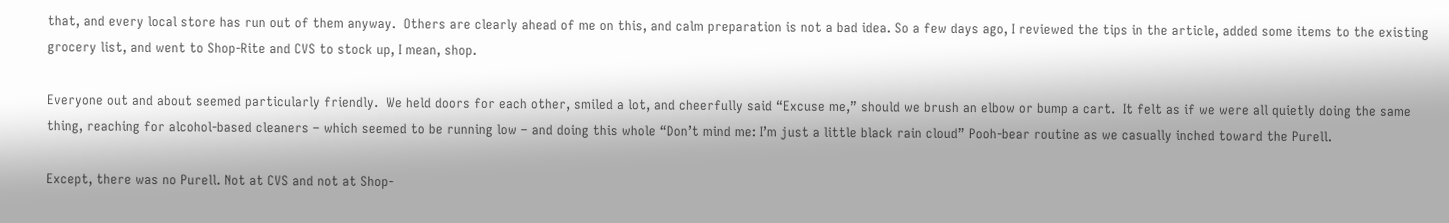that, and every local store has run out of them anyway.  Others are clearly ahead of me on this, and calm preparation is not a bad idea. So a few days ago, I reviewed the tips in the article, added some items to the existing grocery list, and went to Shop-Rite and CVS to stock up, I mean, shop.

Everyone out and about seemed particularly friendly.  We held doors for each other, smiled a lot, and cheerfully said “Excuse me,” should we brush an elbow or bump a cart.  It felt as if we were all quietly doing the same thing, reaching for alcohol-based cleaners – which seemed to be running low – and doing this whole “Don’t mind me: I’m just a little black rain cloud” Pooh-bear routine as we casually inched toward the Purell.

Except, there was no Purell. Not at CVS and not at Shop-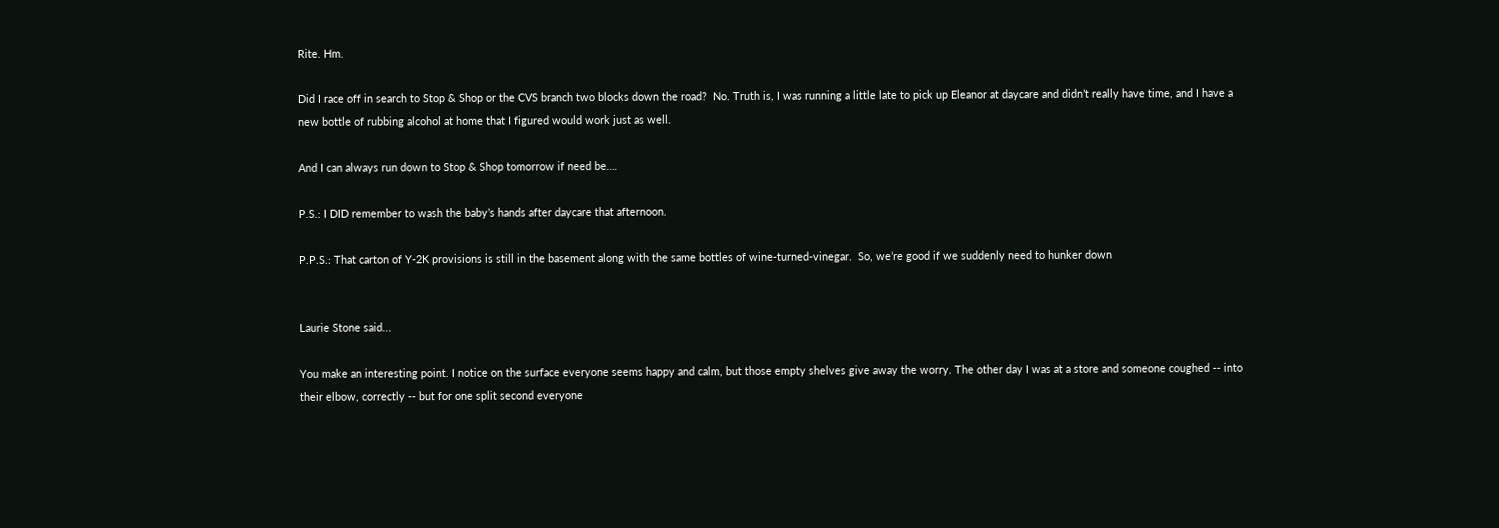Rite. Hm.

Did I race off in search to Stop & Shop or the CVS branch two blocks down the road?  No. Truth is, I was running a little late to pick up Eleanor at daycare and didn’t really have time, and I have a new bottle of rubbing alcohol at home that I figured would work just as well.

And I can always run down to Stop & Shop tomorrow if need be….

P.S.: I DID remember to wash the baby’s hands after daycare that afternoon.

P.P.S.: That carton of Y-2K provisions is still in the basement along with the same bottles of wine-turned-vinegar.  So, we’re good if we suddenly need to hunker down


Laurie Stone said...

You make an interesting point. I notice on the surface everyone seems happy and calm, but those empty shelves give away the worry. The other day I was at a store and someone coughed -- into their elbow, correctly -- but for one split second everyone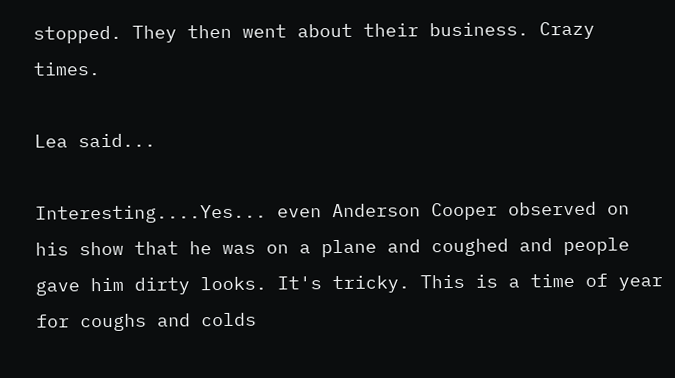stopped. They then went about their business. Crazy times.

Lea said...

Interesting....Yes... even Anderson Cooper observed on his show that he was on a plane and coughed and people gave him dirty looks. It's tricky. This is a time of year for coughs and colds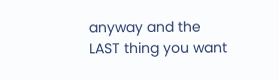anyway and the LAST thing you want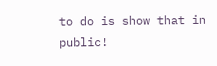to do is show that in public!